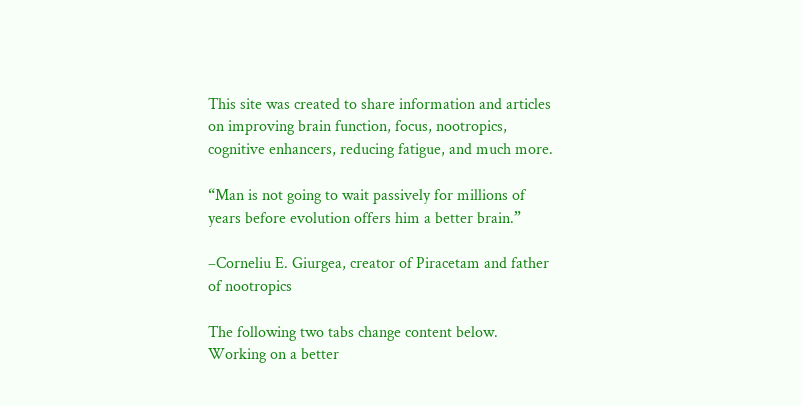This site was created to share information and articles on improving brain function, focus, nootropics, cognitive enhancers, reducing fatigue, and much more.

“Man is not going to wait passively for millions of years before evolution offers him a better brain.”

–Corneliu E. Giurgea, creator of Piracetam and father of nootropics

The following two tabs change content below.
Working on a better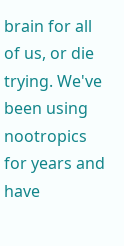brain for all of us, or die trying. We've been using nootropics for years and have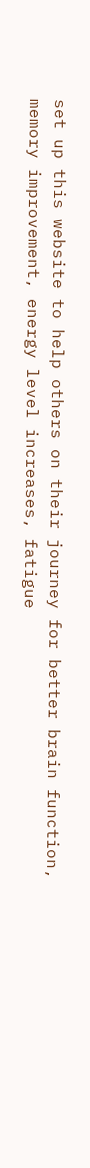set up this website to help others on their journey for better brain function, memory improvement, energy level increases, fatigue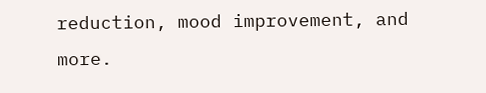reduction, mood improvement, and more.